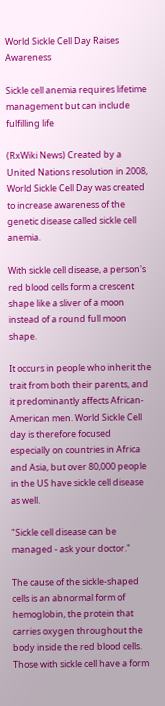World Sickle Cell Day Raises Awareness

Sickle cell anemia requires lifetime management but can include fulfilling life

(RxWiki News) Created by a United Nations resolution in 2008, World Sickle Cell Day was created to increase awareness of the genetic disease called sickle cell anemia.

With sickle cell disease, a person's red blood cells form a crescent shape like a sliver of a moon instead of a round full moon shape.

It occurs in people who inherit the trait from both their parents, and it predominantly affects African-American men. World Sickle Cell day is therefore focused especially on countries in Africa and Asia, but over 80,000 people in the US have sickle cell disease as well.

"Sickle cell disease can be managed - ask your doctor."

The cause of the sickle-shaped cells is an abnormal form of hemoglobin, the protein that carries oxygen throughout the body inside the red blood cells. Those with sickle cell have a form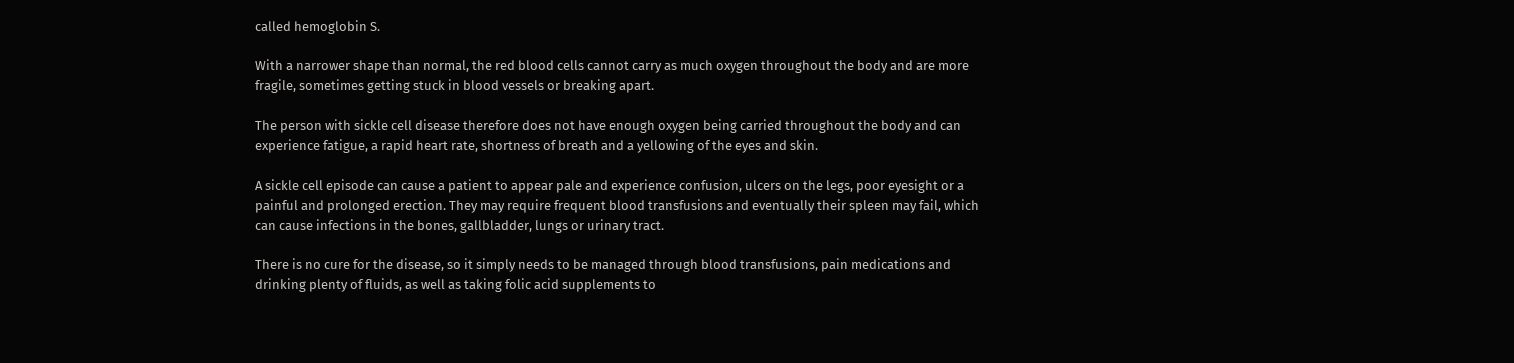called hemoglobin S.

With a narrower shape than normal, the red blood cells cannot carry as much oxygen throughout the body and are more fragile, sometimes getting stuck in blood vessels or breaking apart.

The person with sickle cell disease therefore does not have enough oxygen being carried throughout the body and can experience fatigue, a rapid heart rate, shortness of breath and a yellowing of the eyes and skin.

A sickle cell episode can cause a patient to appear pale and experience confusion, ulcers on the legs, poor eyesight or a painful and prolonged erection. They may require frequent blood transfusions and eventually their spleen may fail, which can cause infections in the bones, gallbladder, lungs or urinary tract.

There is no cure for the disease, so it simply needs to be managed through blood transfusions, pain medications and drinking plenty of fluids, as well as taking folic acid supplements to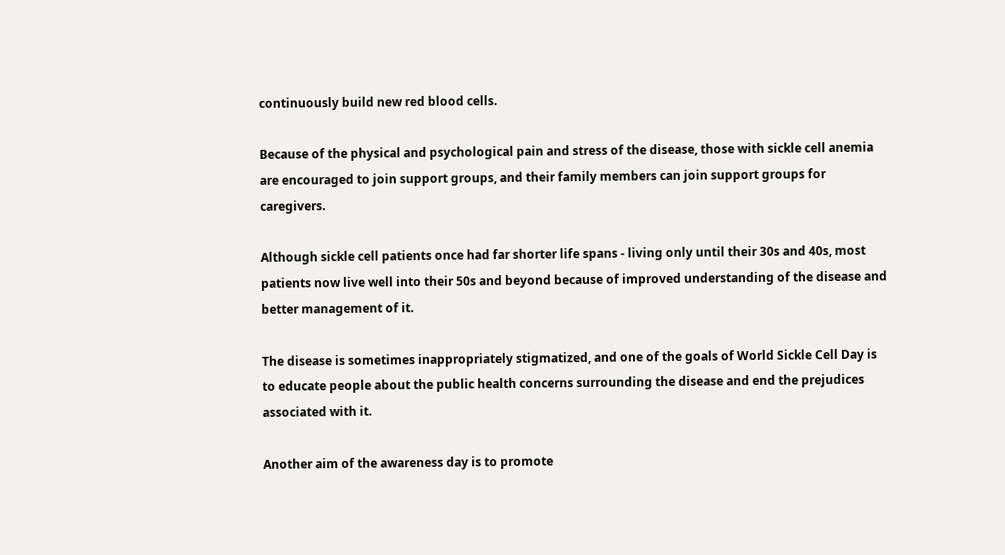continuously build new red blood cells.

Because of the physical and psychological pain and stress of the disease, those with sickle cell anemia are encouraged to join support groups, and their family members can join support groups for caregivers.

Although sickle cell patients once had far shorter life spans - living only until their 30s and 40s, most patients now live well into their 50s and beyond because of improved understanding of the disease and better management of it.

The disease is sometimes inappropriately stigmatized, and one of the goals of World Sickle Cell Day is to educate people about the public health concerns surrounding the disease and end the prejudices associated with it.

Another aim of the awareness day is to promote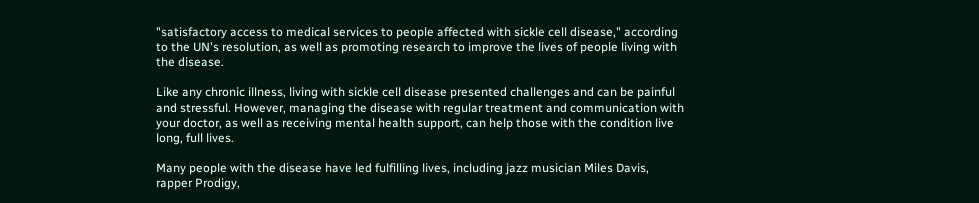"satisfactory access to medical services to people affected with sickle cell disease," according to the UN's resolution, as well as promoting research to improve the lives of people living with the disease.

Like any chronic illness, living with sickle cell disease presented challenges and can be painful and stressful. However, managing the disease with regular treatment and communication with your doctor, as well as receiving mental health support, can help those with the condition live long, full lives.

Many people with the disease have led fulfilling lives, including jazz musician Miles Davis, rapper Prodigy,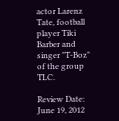actor Larenz Tate, football player Tiki Barber and singer "T-Boz" of the group TLC.

Review Date:
June 19, 2012